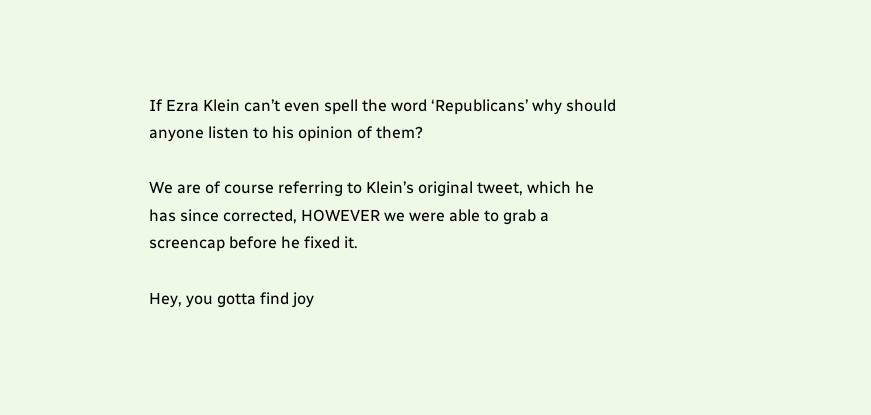If Ezra Klein can’t even spell the word ‘Republicans’ why should anyone listen to his opinion of them?

We are of course referring to Klein’s original tweet, which he has since corrected, HOWEVER we were able to grab a screencap before he fixed it.

Hey, you gotta find joy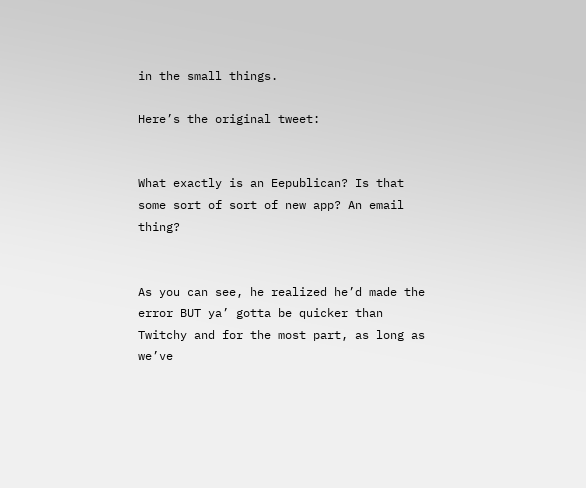in the small things.

Here’s the original tweet:


What exactly is an Eepublican? Is that some sort of sort of new app? An email thing?


As you can see, he realized he’d made the error BUT ya’ gotta be quicker than Twitchy and for the most part, as long as we’ve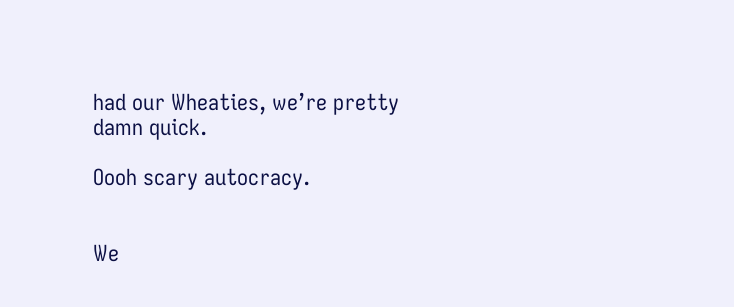had our Wheaties, we’re pretty damn quick.

Oooh scary autocracy.


We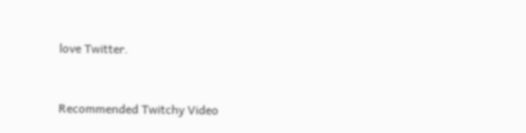love Twitter.


Recommended Twitchy Video